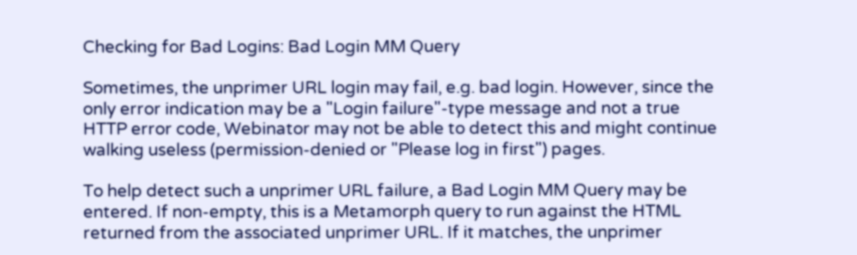Checking for Bad Logins: Bad Login MM Query

Sometimes, the unprimer URL login may fail, e.g. bad login. However, since the only error indication may be a "Login failure"-type message and not a true HTTP error code, Webinator may not be able to detect this and might continue walking useless (permission-denied or "Please log in first") pages.

To help detect such a unprimer URL failure, a Bad Login MM Query may be entered. If non-empty, this is a Metamorph query to run against the HTML returned from the associated unprimer URL. If it matches, the unprimer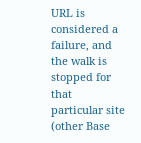URL is considered a failure, and the walk is stopped for that particular site (other Base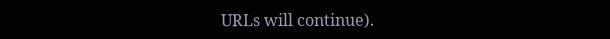URLs will continue).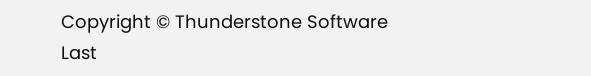Copyright © Thunderstone Software     Last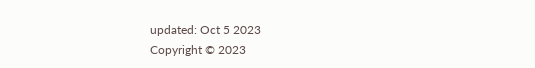updated: Oct 5 2023
Copyright © 2023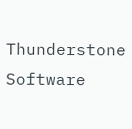Thunderstone Software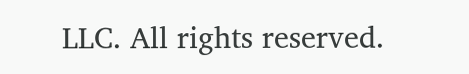LLC. All rights reserved.